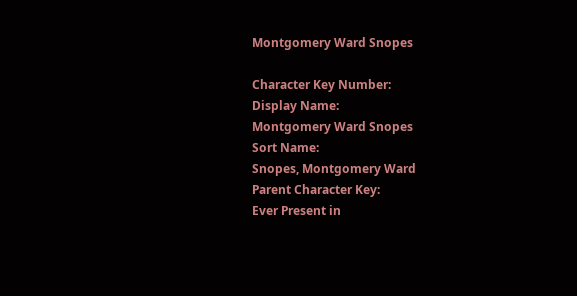Montgomery Ward Snopes

Character Key Number:
Display Name:
Montgomery Ward Snopes
Sort Name:
Snopes, Montgomery Ward
Parent Character Key:
Ever Present in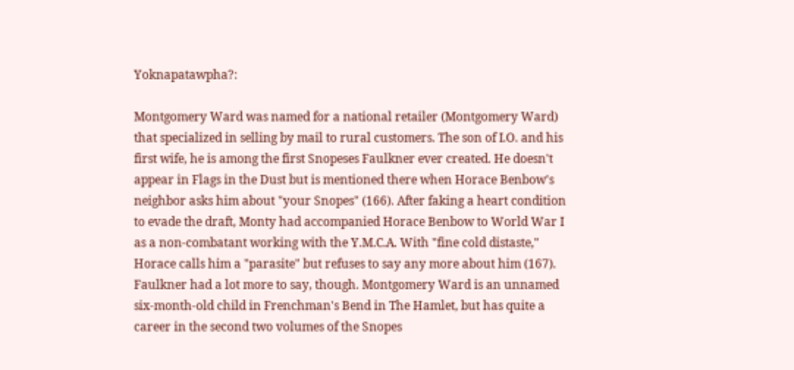Yoknapatawpha?:

Montgomery Ward was named for a national retailer (Montgomery Ward) that specialized in selling by mail to rural customers. The son of I.O. and his first wife, he is among the first Snopeses Faulkner ever created. He doesn't appear in Flags in the Dust but is mentioned there when Horace Benbow's neighbor asks him about "your Snopes" (166). After faking a heart condition to evade the draft, Monty had accompanied Horace Benbow to World War I as a non-combatant working with the Y.M.C.A. With "fine cold distaste," Horace calls him a "parasite" but refuses to say any more about him (167). Faulkner had a lot more to say, though. Montgomery Ward is an unnamed six-month-old child in Frenchman's Bend in The Hamlet, but has quite a career in the second two volumes of the Snopes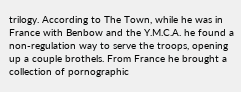trilogy. According to The Town, while he was in France with Benbow and the Y.M.C.A. he found a non-regulation way to serve the troops, opening up a couple brothels. From France he brought a collection of pornographic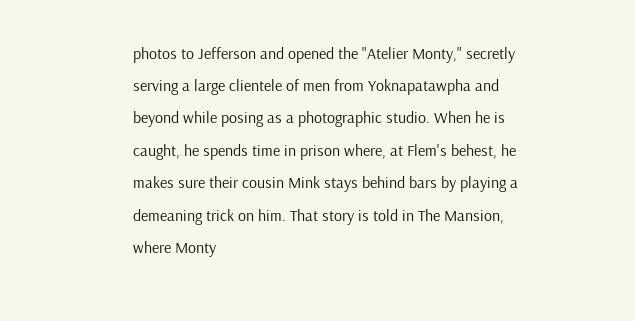photos to Jefferson and opened the "Atelier Monty," secretly serving a large clientele of men from Yoknapatawpha and beyond while posing as a photographic studio. When he is caught, he spends time in prison where, at Flem's behest, he makes sure their cousin Mink stays behind bars by playing a demeaning trick on him. That story is told in The Mansion, where Monty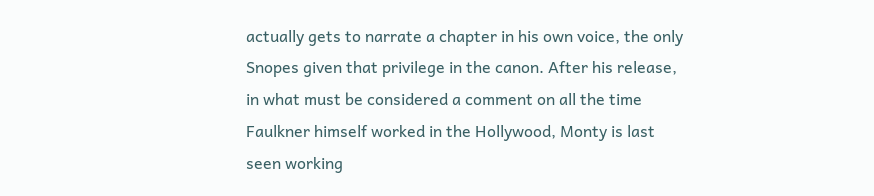actually gets to narrate a chapter in his own voice, the only Snopes given that privilege in the canon. After his release, in what must be considered a comment on all the time Faulkner himself worked in the Hollywood, Monty is last seen working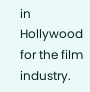in Hollywood for the film industry.